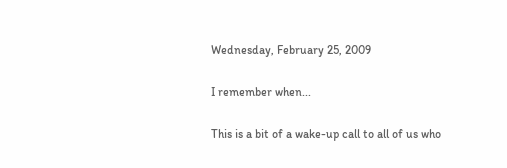Wednesday, February 25, 2009

I remember when...

This is a bit of a wake-up call to all of us who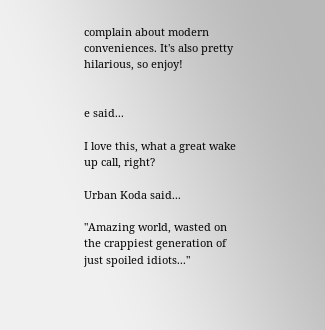complain about modern conveniences. It's also pretty hilarious, so enjoy!


e said...

I love this, what a great wake up call, right?

Urban Koda said...

"Amazing world, wasted on the crappiest generation of just spoiled idiots..."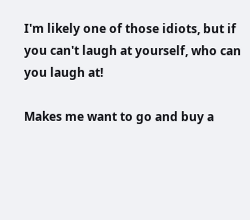I'm likely one of those idiots, but if you can't laugh at yourself, who can you laugh at!

Makes me want to go and buy a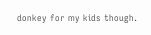donkey for my kids though.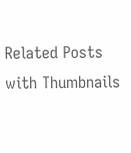Related Posts with Thumbnails